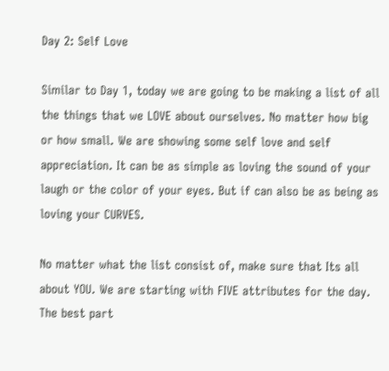Day 2: Self Love

Similar to Day 1, today we are going to be making a list of all the things that we LOVE about ourselves. No matter how big or how small. We are showing some self love and self appreciation. It can be as simple as loving the sound of your laugh or the color of your eyes. But if can also be as being as loving your CURVES.

No matter what the list consist of, make sure that Its all about YOU. We are starting with FIVE attributes for the day. The best part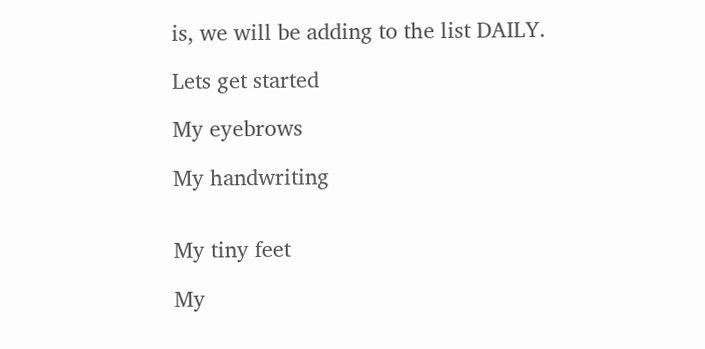is, we will be adding to the list DAILY.

Lets get started

My eyebrows

My handwriting


My tiny feet

My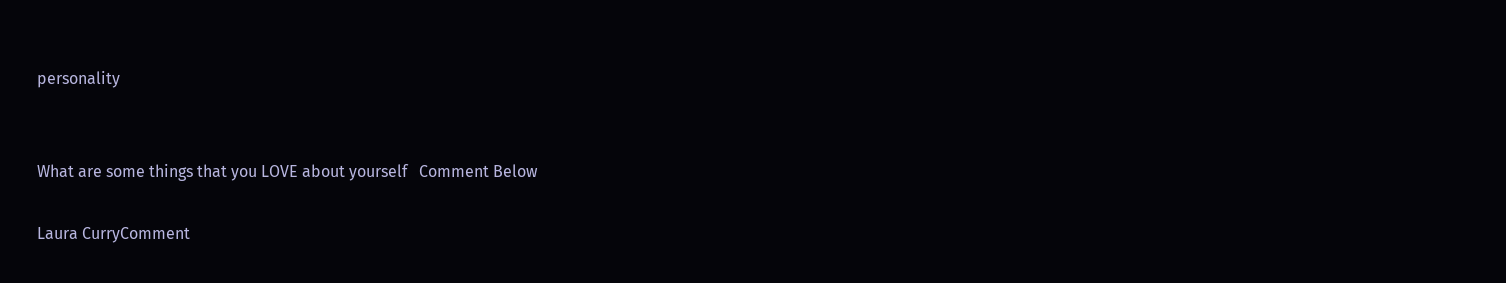personality


What are some things that you LOVE about yourself   Comment Below

Laura CurryComment